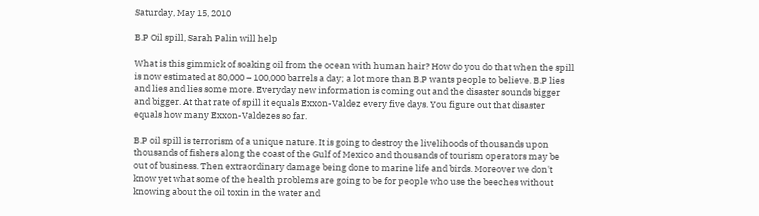Saturday, May 15, 2010

B.P Oil spill, Sarah Palin will help

What is this gimmick of soaking oil from the ocean with human hair? How do you do that when the spill is now estimated at 80,000 – 100,000 barrels a day; a lot more than B.P wants people to believe. B.P lies and lies and lies some more. Everyday new information is coming out and the disaster sounds bigger and bigger. At that rate of spill it equals Exxon-Valdez every five days. You figure out that disaster equals how many Exxon-Valdezes so far.

B.P oil spill is terrorism of a unique nature. It is going to destroy the livelihoods of thousands upon thousands of fishers along the coast of the Gulf of Mexico and thousands of tourism operators may be out of business. Then extraordinary damage being done to marine life and birds. Moreover we don't know yet what some of the health problems are going to be for people who use the beeches without knowing about the oil toxin in the water and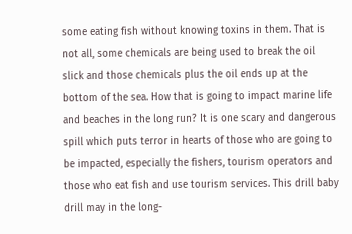some eating fish without knowing toxins in them. That is not all, some chemicals are being used to break the oil slick and those chemicals plus the oil ends up at the bottom of the sea. How that is going to impact marine life and beaches in the long run? It is one scary and dangerous spill which puts terror in hearts of those who are going to be impacted, especially the fishers, tourism operators and those who eat fish and use tourism services. This drill baby drill may in the long-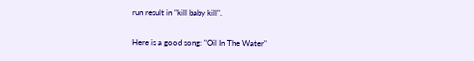run result in "kill baby kill".

Here is a good song: "Oil In The Water"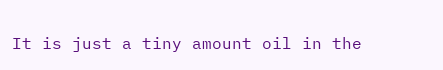It is just a tiny amount oil in the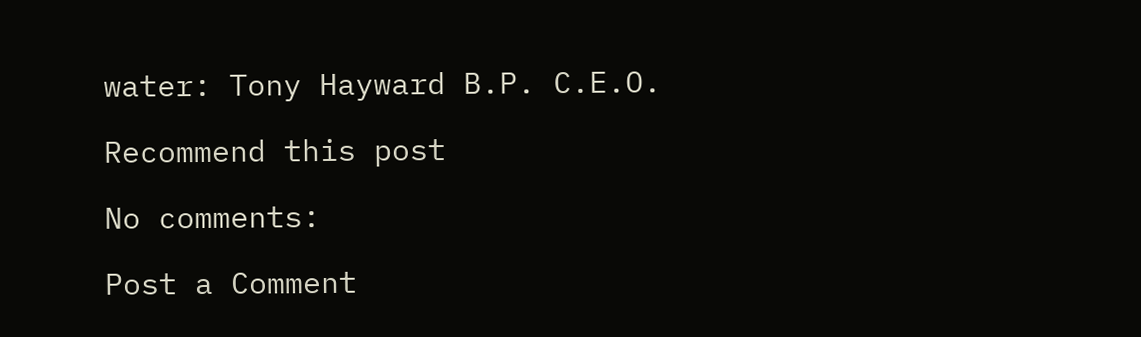water: Tony Hayward B.P. C.E.O.

Recommend this post

No comments:

Post a Comment